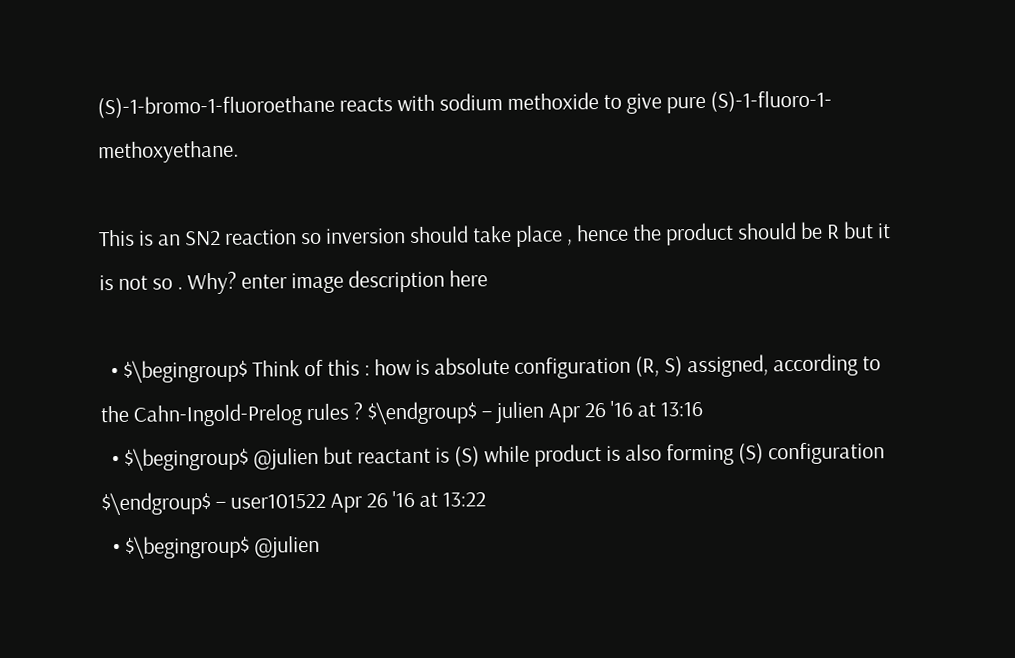(S)-1-bromo-1-fluoroethane reacts with sodium methoxide to give pure (S)-1-fluoro-1-methoxyethane.

This is an SN2 reaction so inversion should take place , hence the product should be R but it is not so . Why? enter image description here

  • $\begingroup$ Think of this : how is absolute configuration (R, S) assigned, according to the Cahn-Ingold-Prelog rules ? $\endgroup$ – julien Apr 26 '16 at 13:16
  • $\begingroup$ @julien but reactant is (S) while product is also forming (S) configuration $\endgroup$ – user101522 Apr 26 '16 at 13:22
  • $\begingroup$ @julien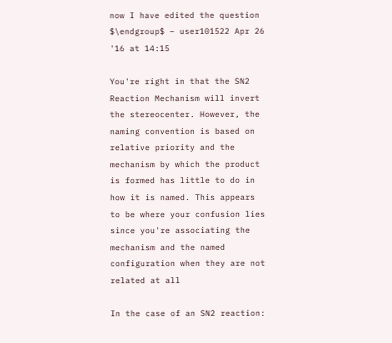now I have edited the question $\endgroup$ – user101522 Apr 26 '16 at 14:15

You're right in that the SN2 Reaction Mechanism will invert the stereocenter. However, the naming convention is based on relative priority and the mechanism by which the product is formed has little to do in how it is named. This appears to be where your confusion lies since you're associating the mechanism and the named configuration when they are not related at all

In the case of an SN2 reaction: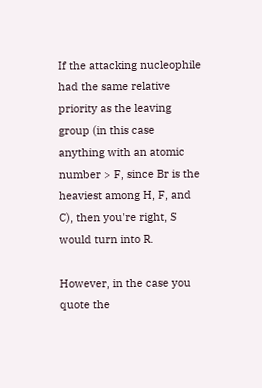If the attacking nucleophile had the same relative priority as the leaving group (in this case anything with an atomic number > F, since Br is the heaviest among H, F, and C), then you're right, S would turn into R.

However, in the case you quote the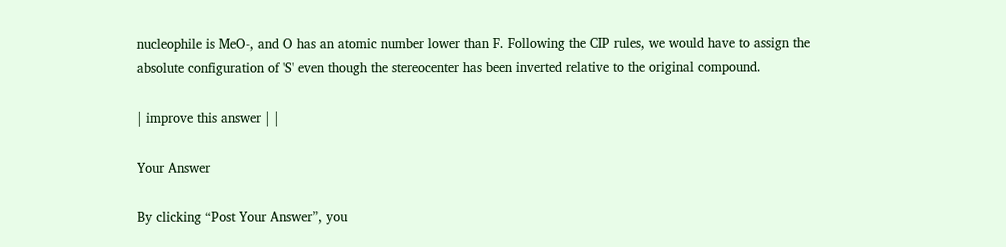nucleophile is MeO-, and O has an atomic number lower than F. Following the CIP rules, we would have to assign the absolute configuration of 'S' even though the stereocenter has been inverted relative to the original compound.

| improve this answer | |

Your Answer

By clicking “Post Your Answer”, you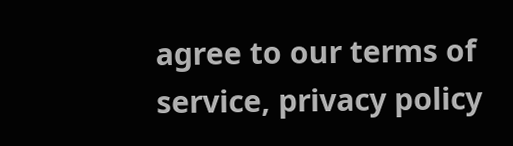agree to our terms of service, privacy policy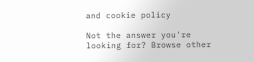and cookie policy

Not the answer you're looking for? Browse other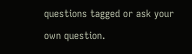questions tagged or ask your own question.